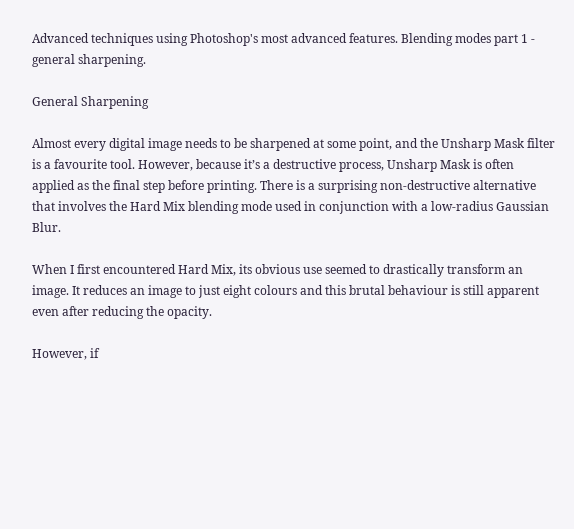Advanced techniques using Photoshop's most advanced features. Blending modes part 1 - general sharpening.

General Sharpening

Almost every digital image needs to be sharpened at some point, and the Unsharp Mask filter is a favourite tool. However, because it’s a destructive process, Unsharp Mask is often applied as the final step before printing. There is a surprising non-destructive alternative that involves the Hard Mix blending mode used in conjunction with a low-radius Gaussian Blur.

When I first encountered Hard Mix, its obvious use seemed to drastically transform an image. It reduces an image to just eight colours and this brutal behaviour is still apparent even after reducing the opacity.

However, if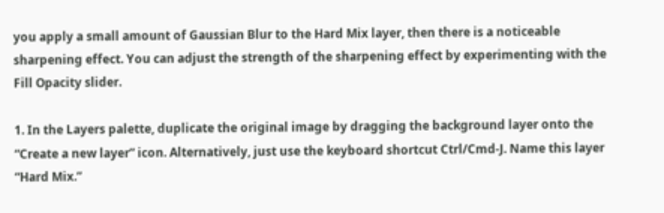you apply a small amount of Gaussian Blur to the Hard Mix layer, then there is a noticeable sharpening effect. You can adjust the strength of the sharpening effect by experimenting with the Fill Opacity slider.

1. In the Layers palette, duplicate the original image by dragging the background layer onto the “Create a new layer” icon. Alternatively, just use the keyboard shortcut Ctrl/Cmd-J. Name this layer “Hard Mix.”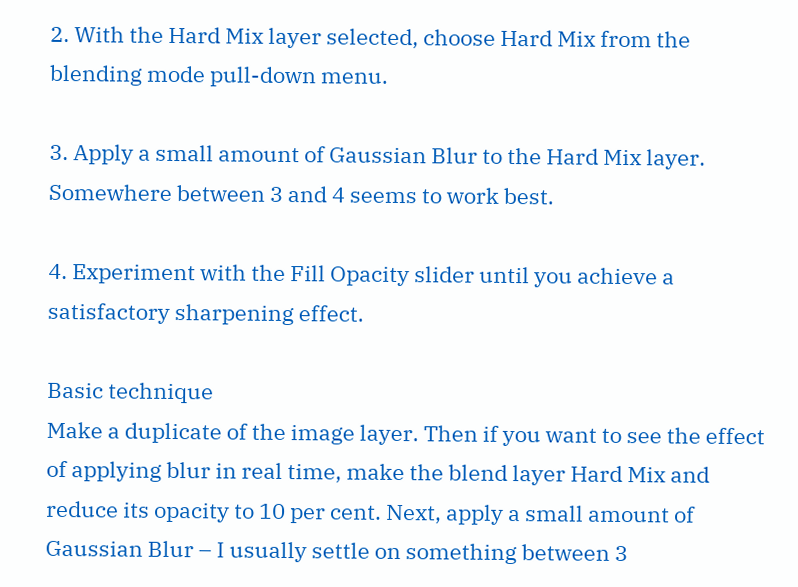2. With the Hard Mix layer selected, choose Hard Mix from the blending mode pull-down menu.

3. Apply a small amount of Gaussian Blur to the Hard Mix layer. Somewhere between 3 and 4 seems to work best.

4. Experiment with the Fill Opacity slider until you achieve a satisfactory sharpening effect.

Basic technique
Make a duplicate of the image layer. Then if you want to see the effect of applying blur in real time, make the blend layer Hard Mix and reduce its opacity to 10 per cent. Next, apply a small amount of Gaussian Blur – I usually settle on something between 3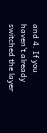and 4. If you haven’t already switched the layer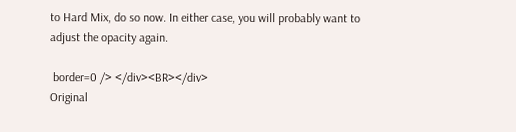to Hard Mix, do so now. In either case, you will probably want to adjust the opacity again.

 border=0 /> </div><BR></div>
Original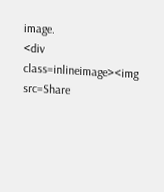image.
<div class=inlineimage><img src=Share